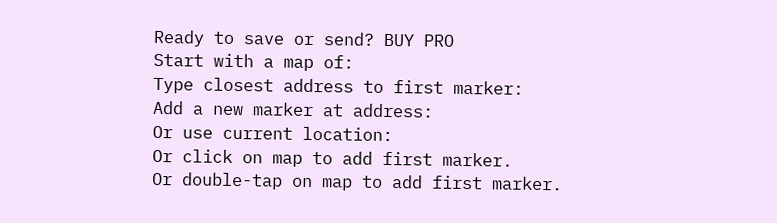Ready to save or send? BUY PRO
Start with a map of:
Type closest address to first marker:
Add a new marker at address:
Or use current location:
Or click on map to add first marker.
Or double-tap on map to add first marker.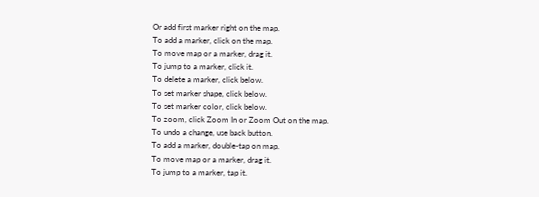Or add first marker right on the map.
To add a marker, click on the map.
To move map or a marker, drag it.
To jump to a marker, click it.
To delete a marker, click below.
To set marker shape, click below.
To set marker color, click below.
To zoom, click Zoom In or Zoom Out on the map.
To undo a change, use back button.
To add a marker, double-tap on map.
To move map or a marker, drag it.
To jump to a marker, tap it.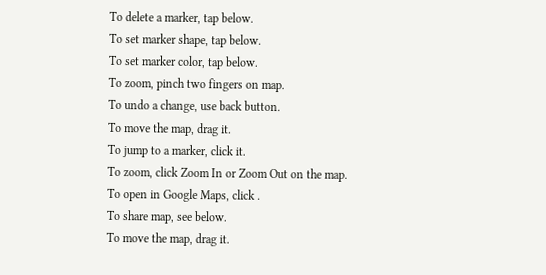To delete a marker, tap below.
To set marker shape, tap below.
To set marker color, tap below.
To zoom, pinch two fingers on map.
To undo a change, use back button.
To move the map, drag it.
To jump to a marker, click it.
To zoom, click Zoom In or Zoom Out on the map.
To open in Google Maps, click .
To share map, see below.
To move the map, drag it.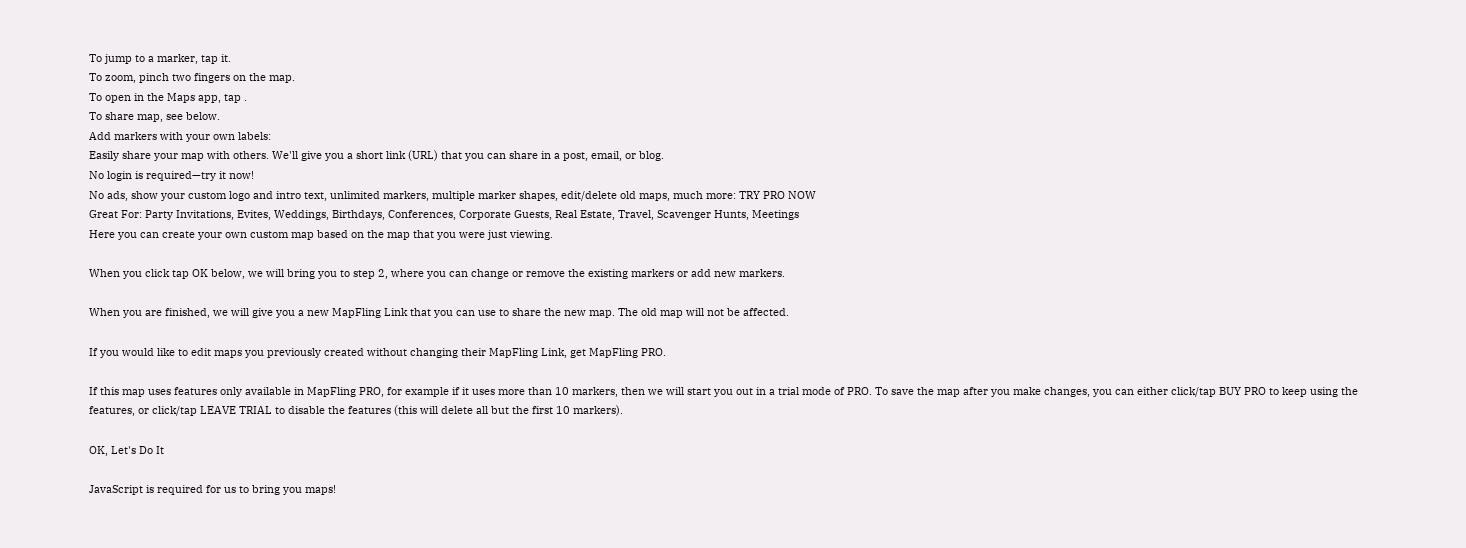To jump to a marker, tap it.
To zoom, pinch two fingers on the map.
To open in the Maps app, tap .
To share map, see below.
Add markers with your own labels:
Easily share your map with others. We'll give you a short link (URL) that you can share in a post, email, or blog.
No login is required—try it now!
No ads, show your custom logo and intro text, unlimited markers, multiple marker shapes, edit/delete old maps, much more: TRY PRO NOW
Great For: Party Invitations, Evites, Weddings, Birthdays, Conferences, Corporate Guests, Real Estate, Travel, Scavenger Hunts, Meetings
Here you can create your own custom map based on the map that you were just viewing.

When you click tap OK below, we will bring you to step 2, where you can change or remove the existing markers or add new markers.

When you are finished, we will give you a new MapFling Link that you can use to share the new map. The old map will not be affected.

If you would like to edit maps you previously created without changing their MapFling Link, get MapFling PRO.

If this map uses features only available in MapFling PRO, for example if it uses more than 10 markers, then we will start you out in a trial mode of PRO. To save the map after you make changes, you can either click/tap BUY PRO to keep using the features, or click/tap LEAVE TRIAL to disable the features (this will delete all but the first 10 markers).

OK, Let's Do It

JavaScript is required for us to bring you maps!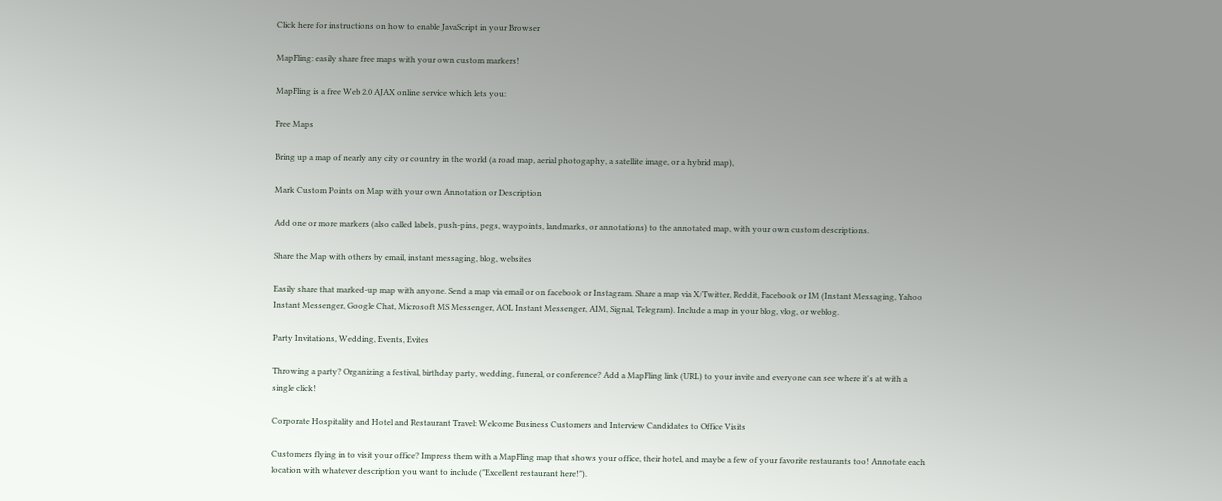Click here for instructions on how to enable JavaScript in your Browser

MapFling: easily share free maps with your own custom markers!

MapFling is a free Web 2.0 AJAX online service which lets you:

Free Maps

Bring up a map of nearly any city or country in the world (a road map, aerial photogaphy, a satellite image, or a hybrid map),

Mark Custom Points on Map with your own Annotation or Description

Add one or more markers (also called labels, push-pins, pegs, waypoints, landmarks, or annotations) to the annotated map, with your own custom descriptions.

Share the Map with others by email, instant messaging, blog, websites

Easily share that marked-up map with anyone. Send a map via email or on facebook or Instagram. Share a map via X/Twitter, Reddit, Facebook or IM (Instant Messaging, Yahoo Instant Messenger, Google Chat, Microsoft MS Messenger, AOL Instant Messenger, AIM, Signal, Telegram). Include a map in your blog, vlog, or weblog.

Party Invitations, Wedding, Events, Evites

Throwing a party? Organizing a festival, birthday party, wedding, funeral, or conference? Add a MapFling link (URL) to your invite and everyone can see where it's at with a single click!

Corporate Hospitality and Hotel and Restaurant Travel: Welcome Business Customers and Interview Candidates to Office Visits

Customers flying in to visit your office? Impress them with a MapFling map that shows your office, their hotel, and maybe a few of your favorite restaurants too! Annotate each location with whatever description you want to include ("Excellent restaurant here!").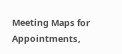Meeting Maps for Appointments,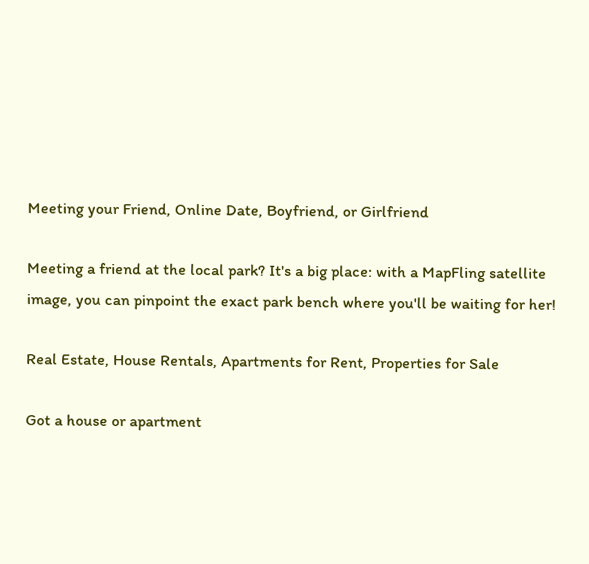Meeting your Friend, Online Date, Boyfriend, or Girlfriend

Meeting a friend at the local park? It's a big place: with a MapFling satellite image, you can pinpoint the exact park bench where you'll be waiting for her!

Real Estate, House Rentals, Apartments for Rent, Properties for Sale

Got a house or apartment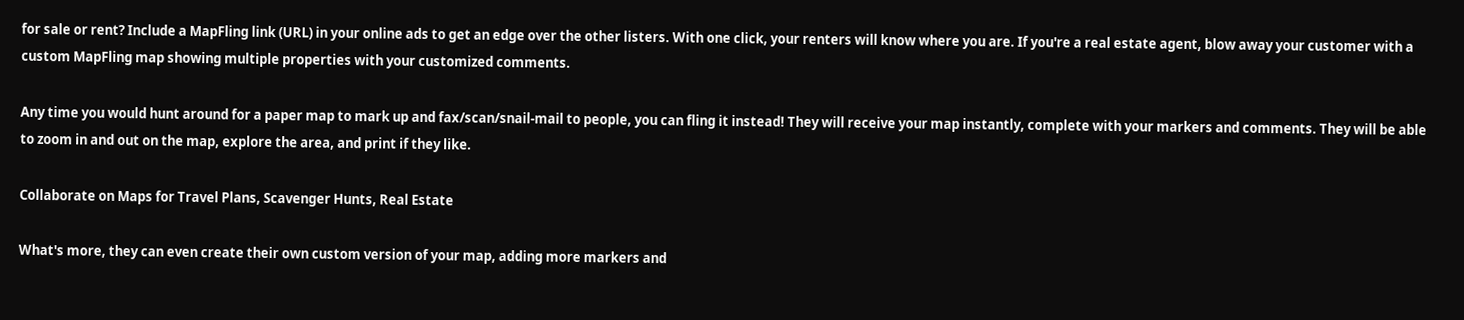for sale or rent? Include a MapFling link (URL) in your online ads to get an edge over the other listers. With one click, your renters will know where you are. If you're a real estate agent, blow away your customer with a custom MapFling map showing multiple properties with your customized comments.

Any time you would hunt around for a paper map to mark up and fax/scan/snail-mail to people, you can fling it instead! They will receive your map instantly, complete with your markers and comments. They will be able to zoom in and out on the map, explore the area, and print if they like.

Collaborate on Maps for Travel Plans, Scavenger Hunts, Real Estate

What's more, they can even create their own custom version of your map, adding more markers and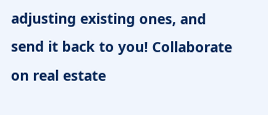adjusting existing ones, and send it back to you! Collaborate on real estate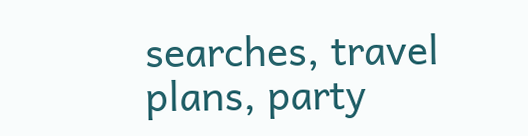searches, travel plans, party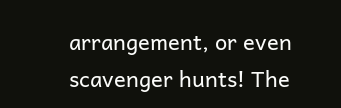arrangement, or even scavenger hunts! The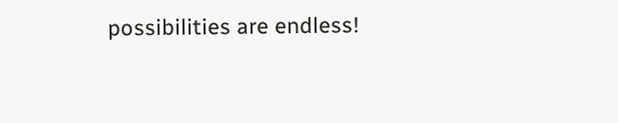possibilities are endless!